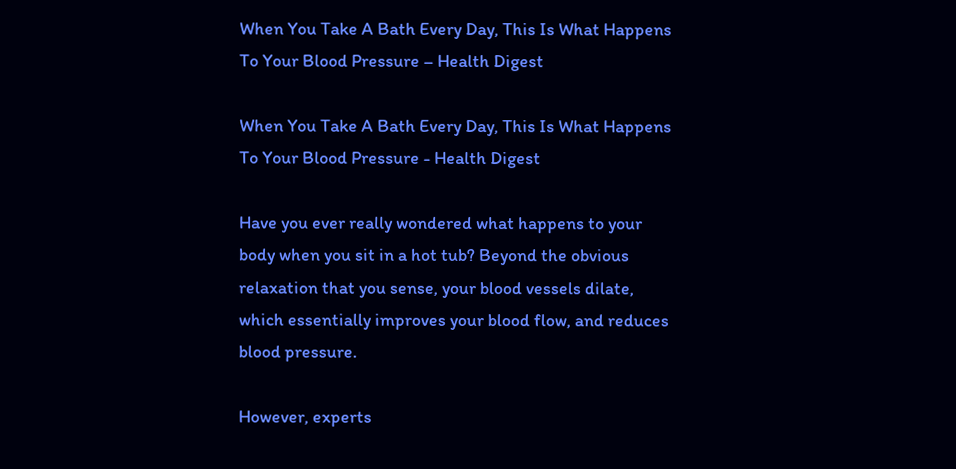When You Take A Bath Every Day, This Is What Happens To Your Blood Pressure – Health Digest

When You Take A Bath Every Day, This Is What Happens To Your Blood Pressure - Health Digest

Have you ever really wondered what happens to your body when you sit in a hot tub? Beyond the obvious relaxation that you sense, your blood vessels dilate, which essentially improves your blood flow, and reduces blood pressure.

However, experts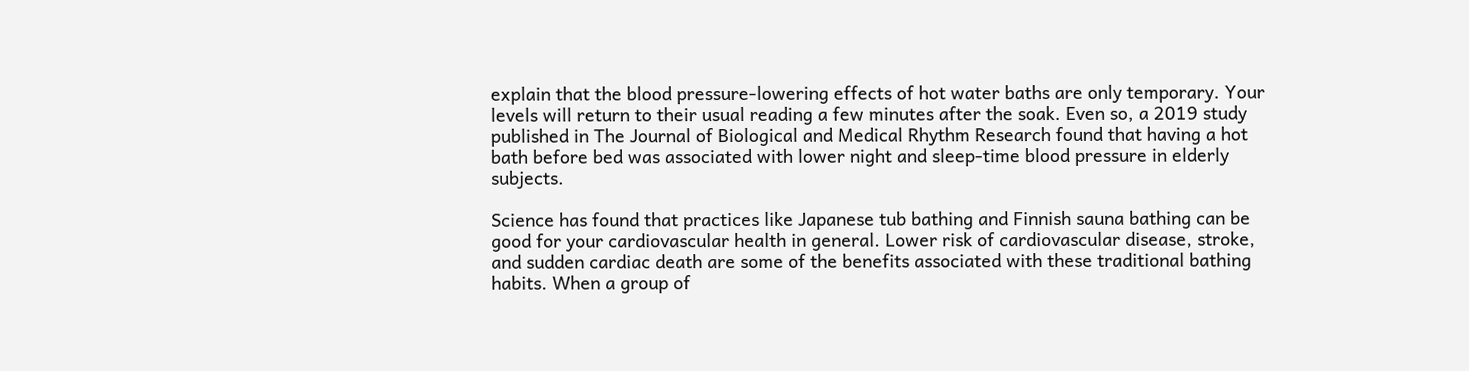explain that the blood pressure-lowering effects of hot water baths are only temporary. Your levels will return to their usual reading a few minutes after the soak. Even so, a 2019 study published in The Journal of Biological and Medical Rhythm Research found that having a hot bath before bed was associated with lower night and sleep-time blood pressure in elderly subjects.

Science has found that practices like Japanese tub bathing and Finnish sauna bathing can be good for your cardiovascular health in general. Lower risk of cardiovascular disease, stroke, and sudden cardiac death are some of the benefits associated with these traditional bathing habits. When a group of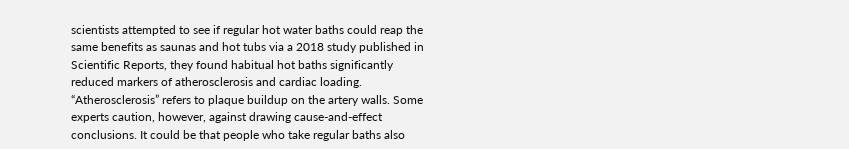scientists attempted to see if regular hot water baths could reap the same benefits as saunas and hot tubs via a 2018 study published in Scientific Reports, they found habitual hot baths significantly reduced markers of atherosclerosis and cardiac loading. “Atherosclerosis” refers to plaque buildup on the artery walls. Some experts caution, however, against drawing cause-and-effect conclusions. It could be that people who take regular baths also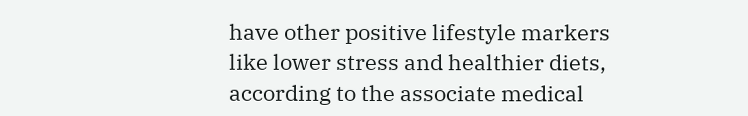have other positive lifestyle markers like lower stress and healthier diets, according to the associate medical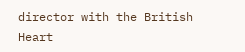director with the British Heart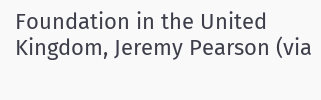Foundation in the United Kingdom, Jeremy Pearson (via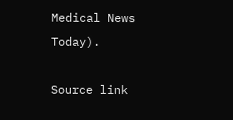Medical News Today).

Source link